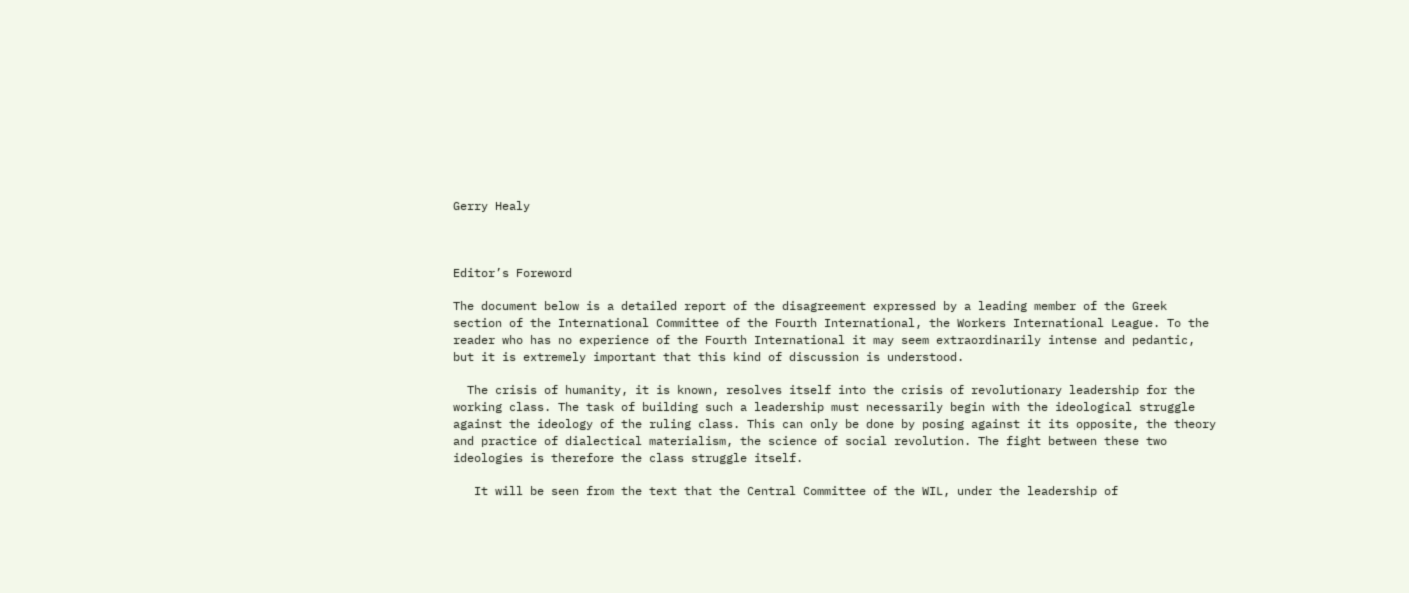Gerry Healy



Editor’s Foreword

The document below is a detailed report of the disagreement expressed by a leading member of the Greek section of the International Committee of the Fourth International, the Workers International League. To the reader who has no experience of the Fourth International it may seem extraordinarily intense and pedantic, but it is extremely important that this kind of discussion is understood.

  The crisis of humanity, it is known, resolves itself into the crisis of revolutionary leadership for the working class. The task of building such a leadership must necessarily begin with the ideological struggle against the ideology of the ruling class. This can only be done by posing against it its opposite, the theory and practice of dialectical materialism, the science of social revolution. The fight between these two ideologies is therefore the class struggle itself.

   It will be seen from the text that the Central Committee of the WIL, under the leadership of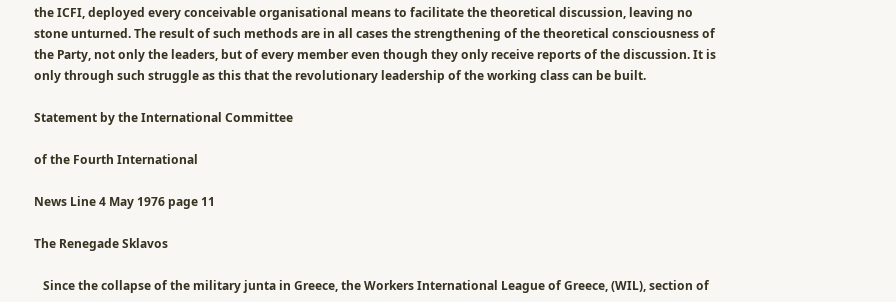the ICFI, deployed every conceivable organisational means to facilitate the theoretical discussion, leaving no stone unturned. The result of such methods are in all cases the strengthening of the theoretical consciousness of the Party, not only the leaders, but of every member even though they only receive reports of the discussion. It is only through such struggle as this that the revolutionary leadership of the working class can be built.

Statement by the International Committee

of the Fourth International

News Line 4 May 1976 page 11

The Renegade Sklavos

   Since the collapse of the military junta in Greece, the Workers International League of Greece, (WIL), section of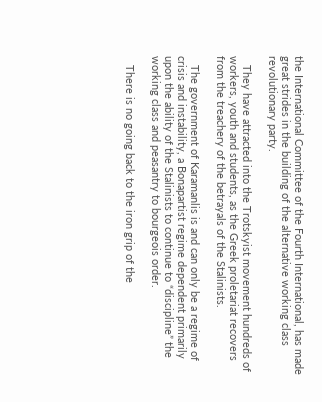the International Committee of the Fourth International, has made great strides in the building of the alternative working class revolutionary party.

   They have attracted into the Trotskyist movement hundreds of workers, youth and students, as the Greek proletariat recovers from the treachery of the betrayals of the Stalinists.

   The government of Karamanlis is and can only be a regime of crisis and instability, a Bonapartist regime dependent primarily upon the ability of the Stalinists to continue to “discipline” the working class and peasantry to bourgeois order.

   There is no going back to the iron grip of the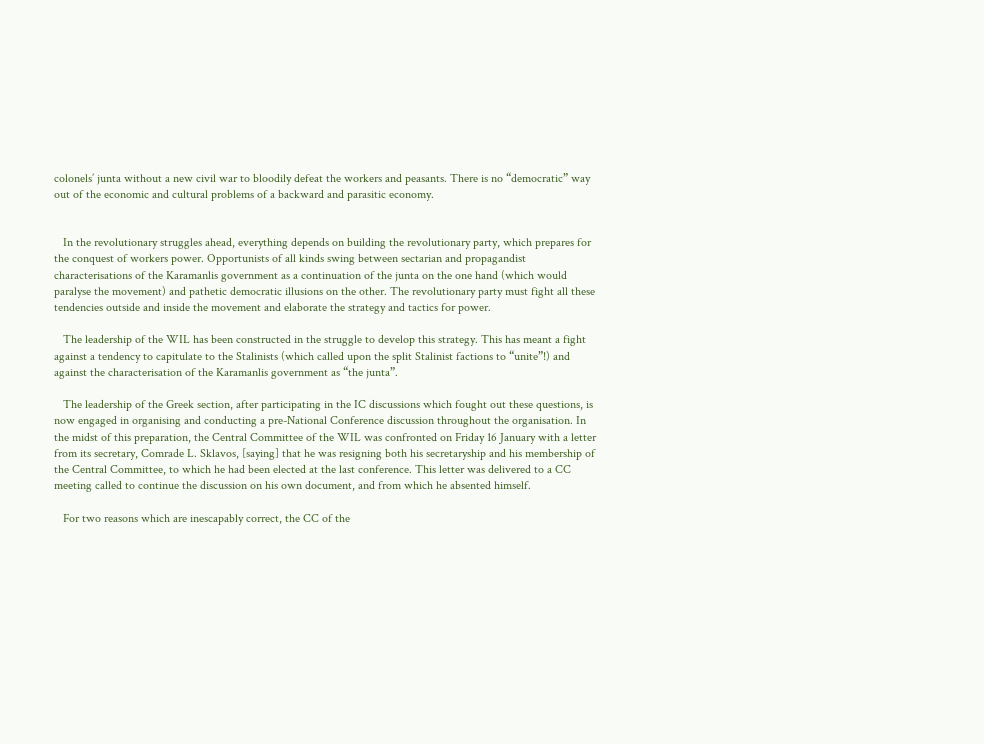colonels’ junta without a new civil war to bloodily defeat the workers and peasants. There is no “democratic” way out of the economic and cultural problems of a backward and parasitic economy.


   In the revolutionary struggles ahead, everything depends on building the revolutionary party, which prepares for the conquest of workers power. Opportunists of all kinds swing between sectarian and propagandist characterisations of the Karamanlis government as a continuation of the junta on the one hand (which would paralyse the movement) and pathetic democratic illusions on the other. The revolutionary party must fight all these tendencies outside and inside the movement and elaborate the strategy and tactics for power.

   The leadership of the WIL has been constructed in the struggle to develop this strategy. This has meant a fight against a tendency to capitulate to the Stalinists (which called upon the split Stalinist factions to “unite”!) and against the characterisation of the Karamanlis government as “the junta”.

   The leadership of the Greek section, after participating in the IC discussions which fought out these questions, is now engaged in organising and conducting a pre-National Conference discussion throughout the organisation. In the midst of this preparation, the Central Committee of the WIL was confronted on Friday 16 January with a letter from its secretary, Comrade L. Sklavos, [saying] that he was resigning both his secretaryship and his membership of the Central Committee, to which he had been elected at the last conference. This letter was delivered to a CC meeting called to continue the discussion on his own document, and from which he absented himself.

   For two reasons which are inescapably correct, the CC of the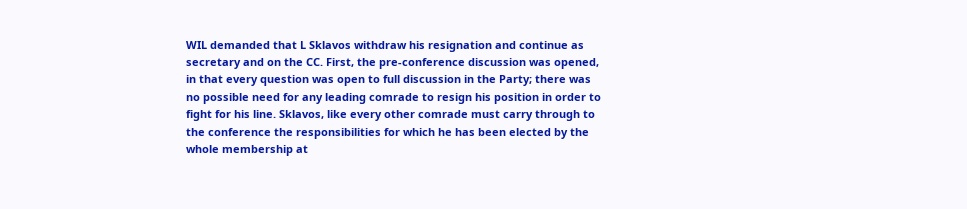WIL demanded that L Sklavos withdraw his resignation and continue as secretary and on the CC. First, the pre-conference discussion was opened, in that every question was open to full discussion in the Party; there was no possible need for any leading comrade to resign his position in order to fight for his line. Sklavos, like every other comrade must carry through to the conference the responsibilities for which he has been elected by the whole membership at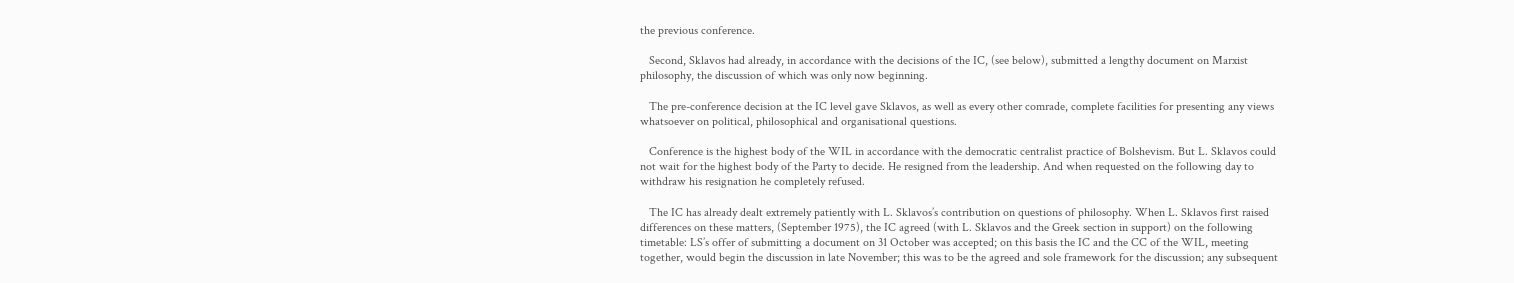the previous conference.

   Second, Sklavos had already, in accordance with the decisions of the IC, (see below), submitted a lengthy document on Marxist philosophy, the discussion of which was only now beginning.

   The pre-conference decision at the IC level gave Sklavos, as well as every other comrade, complete facilities for presenting any views whatsoever on political, philosophical and organisational questions.

   Conference is the highest body of the WIL in accordance with the democratic centralist practice of Bolshevism. But L. Sklavos could not wait for the highest body of the Party to decide. He resigned from the leadership. And when requested on the following day to withdraw his resignation he completely refused.

   The IC has already dealt extremely patiently with L. Sklavos’s contribution on questions of philosophy. When L. Sklavos first raised differences on these matters, (September 1975), the IC agreed (with L. Sklavos and the Greek section in support) on the following timetable: LS’s offer of submitting a document on 31 October was accepted; on this basis the IC and the CC of the WIL, meeting together, would begin the discussion in late November; this was to be the agreed and sole framework for the discussion; any subsequent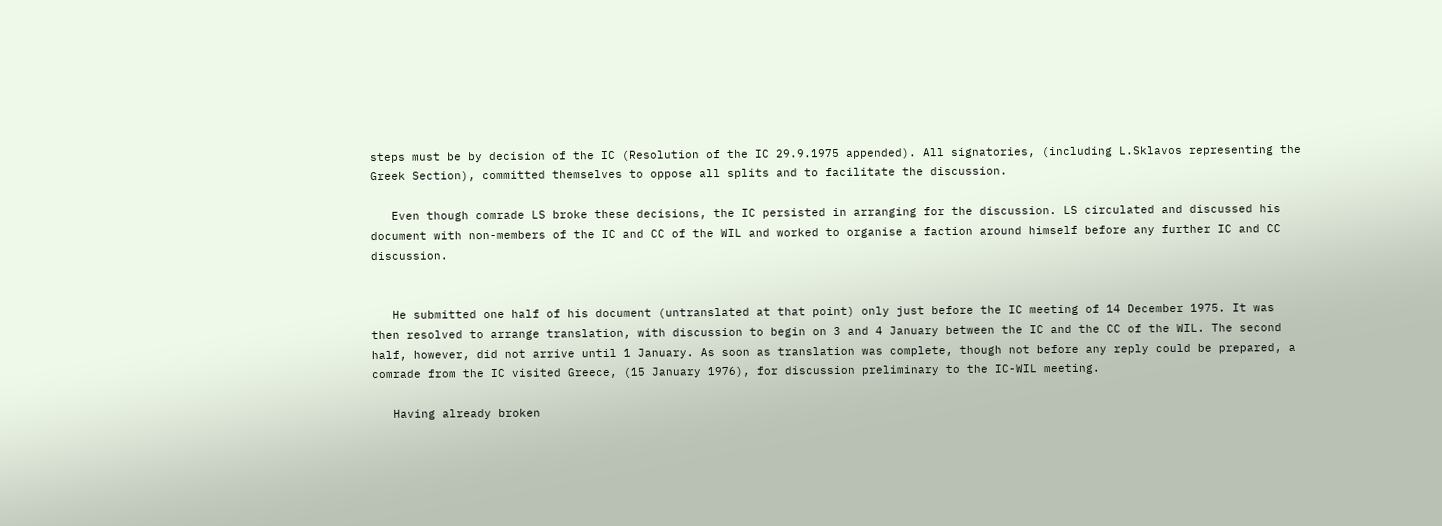steps must be by decision of the IC (Resolution of the IC 29.9.1975 appended). All signatories, (including L.Sklavos representing the Greek Section), committed themselves to oppose all splits and to facilitate the discussion.

   Even though comrade LS broke these decisions, the IC persisted in arranging for the discussion. LS circulated and discussed his document with non-members of the IC and CC of the WIL and worked to organise a faction around himself before any further IC and CC discussion.


   He submitted one half of his document (untranslated at that point) only just before the IC meeting of 14 December 1975. It was then resolved to arrange translation, with discussion to begin on 3 and 4 January between the IC and the CC of the WIL. The second half, however, did not arrive until 1 January. As soon as translation was complete, though not before any reply could be prepared, a comrade from the IC visited Greece, (15 January 1976), for discussion preliminary to the IC-WIL meeting.

   Having already broken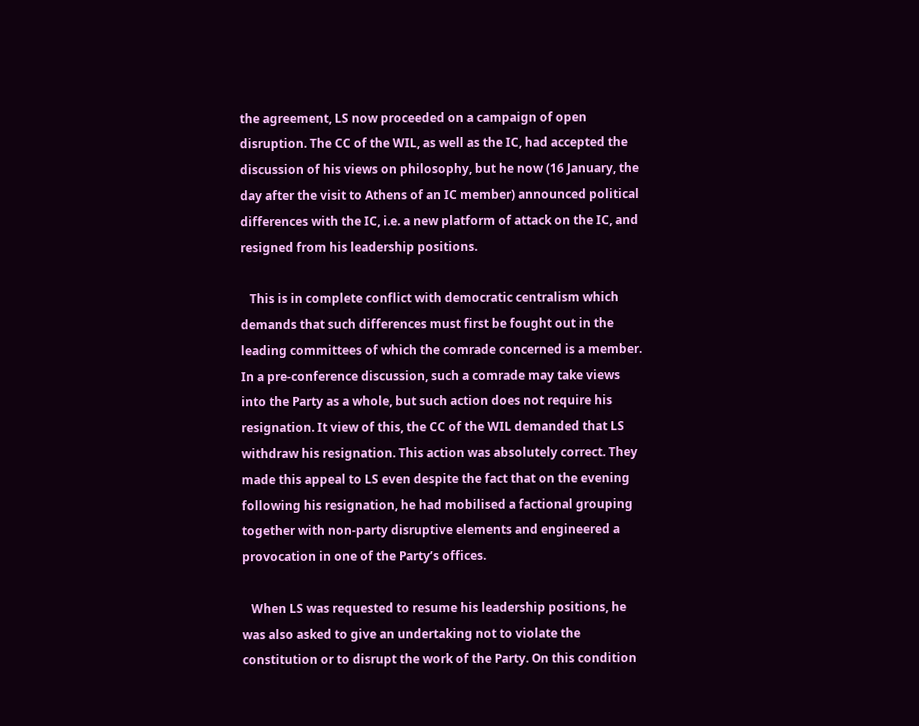the agreement, LS now proceeded on a campaign of open disruption. The CC of the WIL, as well as the IC, had accepted the discussion of his views on philosophy, but he now (16 January, the day after the visit to Athens of an IC member) announced political differences with the IC, i.e. a new platform of attack on the IC, and resigned from his leadership positions.

   This is in complete conflict with democratic centralism which demands that such differences must first be fought out in the leading committees of which the comrade concerned is a member. In a pre-conference discussion, such a comrade may take views into the Party as a whole, but such action does not require his resignation. It view of this, the CC of the WIL demanded that LS withdraw his resignation. This action was absolutely correct. They made this appeal to LS even despite the fact that on the evening following his resignation, he had mobilised a factional grouping together with non-party disruptive elements and engineered a provocation in one of the Party’s offices.

   When LS was requested to resume his leadership positions, he was also asked to give an undertaking not to violate the constitution or to disrupt the work of the Party. On this condition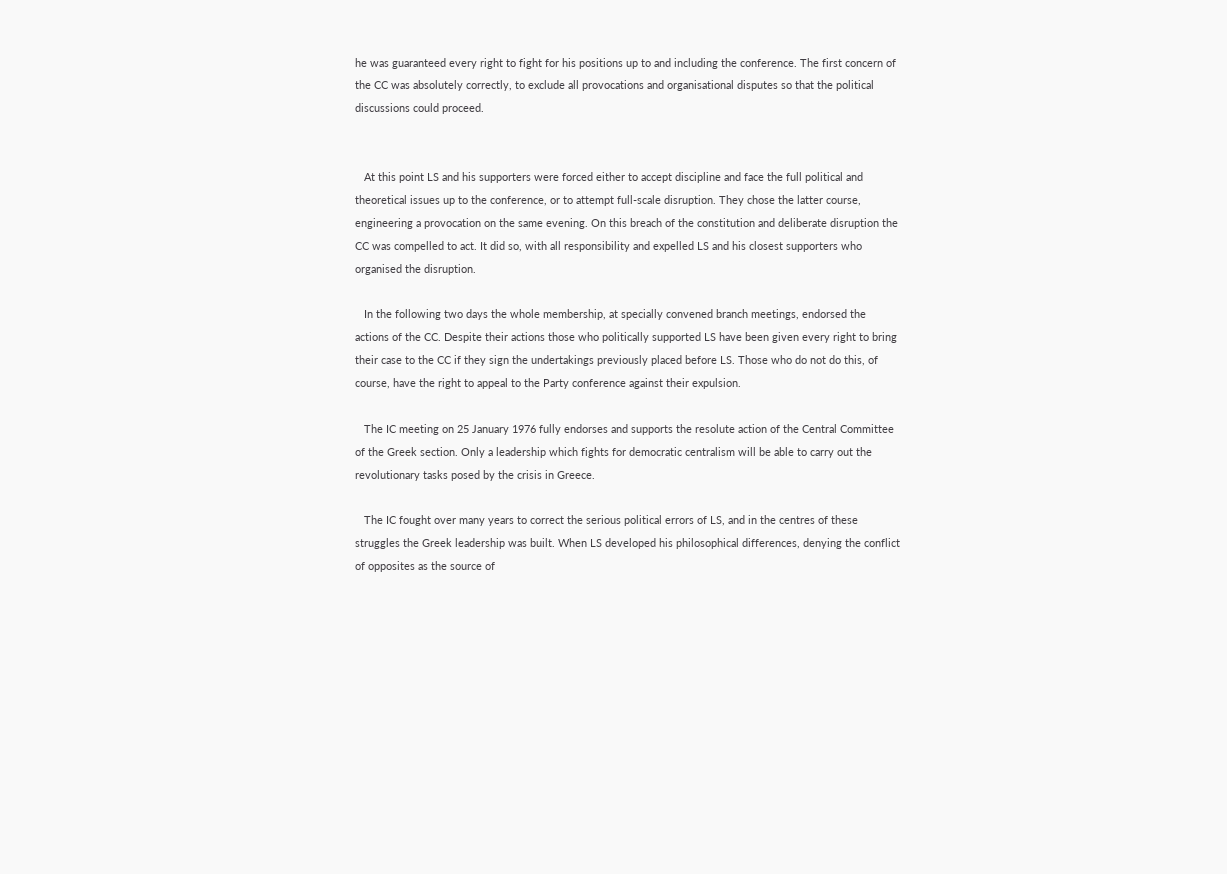he was guaranteed every right to fight for his positions up to and including the conference. The first concern of the CC was absolutely correctly, to exclude all provocations and organisational disputes so that the political discussions could proceed.


   At this point LS and his supporters were forced either to accept discipline and face the full political and theoretical issues up to the conference, or to attempt full-scale disruption. They chose the latter course, engineering a provocation on the same evening. On this breach of the constitution and deliberate disruption the CC was compelled to act. It did so, with all responsibility and expelled LS and his closest supporters who organised the disruption.

   In the following two days the whole membership, at specially convened branch meetings, endorsed the actions of the CC. Despite their actions those who politically supported LS have been given every right to bring their case to the CC if they sign the undertakings previously placed before LS. Those who do not do this, of course, have the right to appeal to the Party conference against their expulsion.

   The IC meeting on 25 January 1976 fully endorses and supports the resolute action of the Central Committee of the Greek section. Only a leadership which fights for democratic centralism will be able to carry out the revolutionary tasks posed by the crisis in Greece.

   The IC fought over many years to correct the serious political errors of LS, and in the centres of these struggles the Greek leadership was built. When LS developed his philosophical differences, denying the conflict of opposites as the source of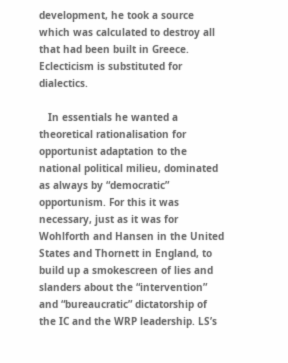development, he took a source which was calculated to destroy all that had been built in Greece. Eclecticism is substituted for dialectics.

   In essentials he wanted a theoretical rationalisation for opportunist adaptation to the national political milieu, dominated as always by “democratic” opportunism. For this it was necessary, just as it was for Wohlforth and Hansen in the United States and Thornett in England, to build up a smokescreen of lies and slanders about the “intervention” and “bureaucratic” dictatorship of the IC and the WRP leadership. LS’s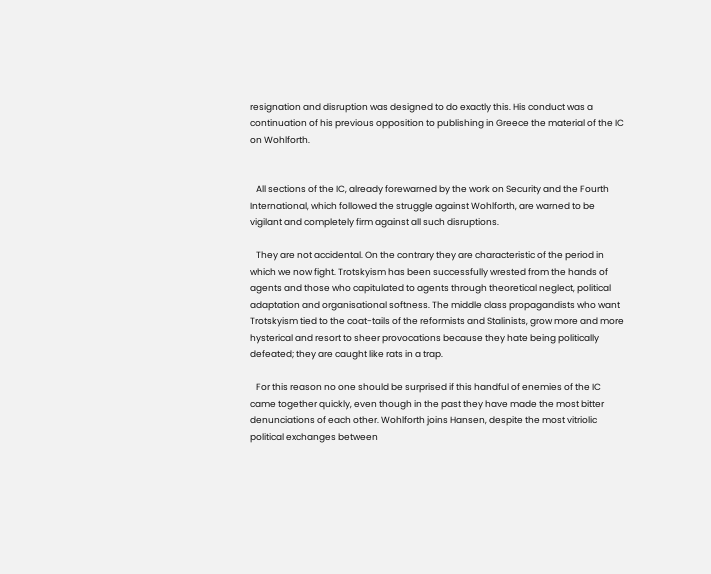resignation and disruption was designed to do exactly this. His conduct was a continuation of his previous opposition to publishing in Greece the material of the IC on Wohlforth.


   All sections of the IC, already forewarned by the work on Security and the Fourth International, which followed the struggle against Wohlforth, are warned to be vigilant and completely firm against all such disruptions.

   They are not accidental. On the contrary they are characteristic of the period in which we now fight. Trotskyism has been successfully wrested from the hands of agents and those who capitulated to agents through theoretical neglect, political adaptation and organisational softness. The middle class propagandists who want Trotskyism tied to the coat-tails of the reformists and Stalinists, grow more and more hysterical and resort to sheer provocations because they hate being politically defeated; they are caught like rats in a trap.

   For this reason no one should be surprised if this handful of enemies of the IC came together quickly, even though in the past they have made the most bitter denunciations of each other. Wohlforth joins Hansen, despite the most vitriolic political exchanges between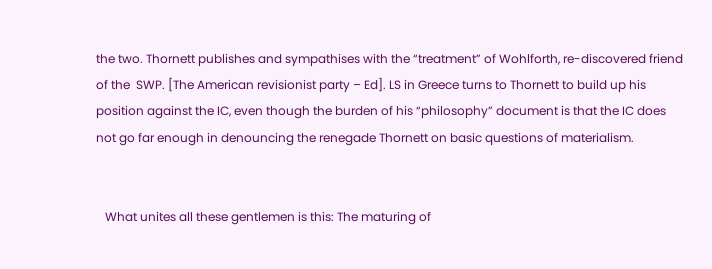the two. Thornett publishes and sympathises with the “treatment” of Wohlforth, re-discovered friend of the  SWP. [The American revisionist party – Ed]. LS in Greece turns to Thornett to build up his position against the IC, even though the burden of his “philosophy” document is that the IC does not go far enough in denouncing the renegade Thornett on basic questions of materialism.


   What unites all these gentlemen is this: The maturing of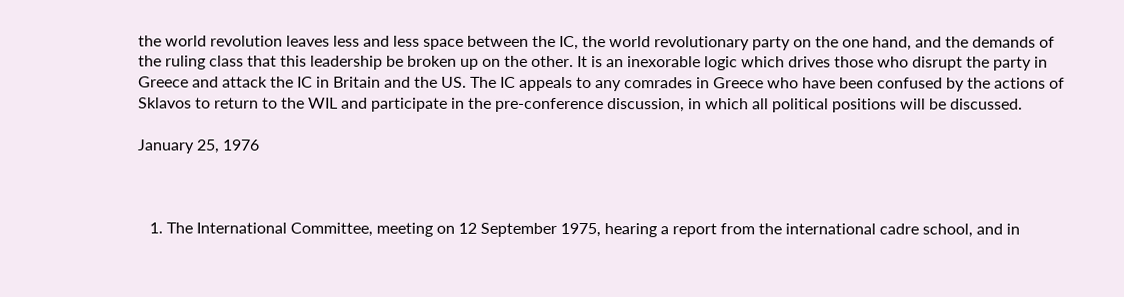the world revolution leaves less and less space between the IC, the world revolutionary party on the one hand, and the demands of the ruling class that this leadership be broken up on the other. It is an inexorable logic which drives those who disrupt the party in Greece and attack the IC in Britain and the US. The IC appeals to any comrades in Greece who have been confused by the actions of Sklavos to return to the WIL and participate in the pre-conference discussion, in which all political positions will be discussed.

January 25, 1976



   1. The International Committee, meeting on 12 September 1975, hearing a report from the international cadre school, and in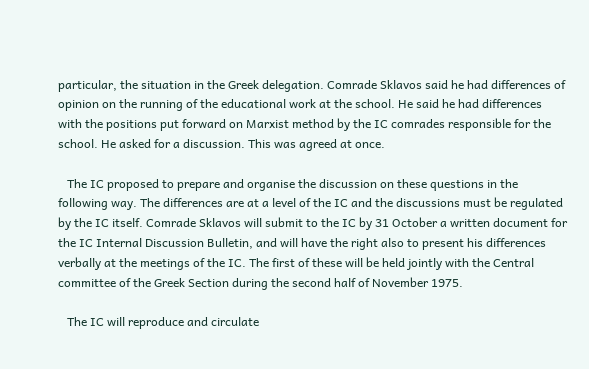particular, the situation in the Greek delegation. Comrade Sklavos said he had differences of opinion on the running of the educational work at the school. He said he had differences with the positions put forward on Marxist method by the IC comrades responsible for the school. He asked for a discussion. This was agreed at once.

   The IC proposed to prepare and organise the discussion on these questions in the following way. The differences are at a level of the IC and the discussions must be regulated by the IC itself. Comrade Sklavos will submit to the IC by 31 October a written document for the IC Internal Discussion Bulletin, and will have the right also to present his differences verbally at the meetings of the IC. The first of these will be held jointly with the Central committee of the Greek Section during the second half of November 1975.

   The IC will reproduce and circulate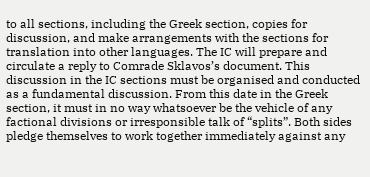to all sections, including the Greek section, copies for discussion, and make arrangements with the sections for translation into other languages. The IC will prepare and circulate a reply to Comrade Sklavos’s document. This discussion in the IC sections must be organised and conducted as a fundamental discussion. From this date in the Greek section, it must in no way whatsoever be the vehicle of any factional divisions or irresponsible talk of “splits”. Both sides pledge themselves to work together immediately against any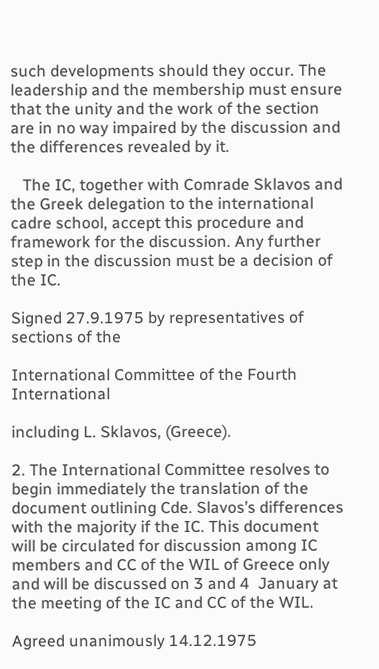such developments should they occur. The leadership and the membership must ensure that the unity and the work of the section are in no way impaired by the discussion and the differences revealed by it.

   The IC, together with Comrade Sklavos and the Greek delegation to the international cadre school, accept this procedure and framework for the discussion. Any further step in the discussion must be a decision of the IC.

Signed 27.9.1975 by representatives of sections of the

International Committee of the Fourth International

including L. Sklavos, (Greece).

2. The International Committee resolves to begin immediately the translation of the document outlining Cde. Slavos’s differences with the majority if the IC. This document will be circulated for discussion among IC members and CC of the WIL of Greece only and will be discussed on 3 and 4  January at the meeting of the IC and CC of the WIL.

Agreed unanimously 14.12.1975